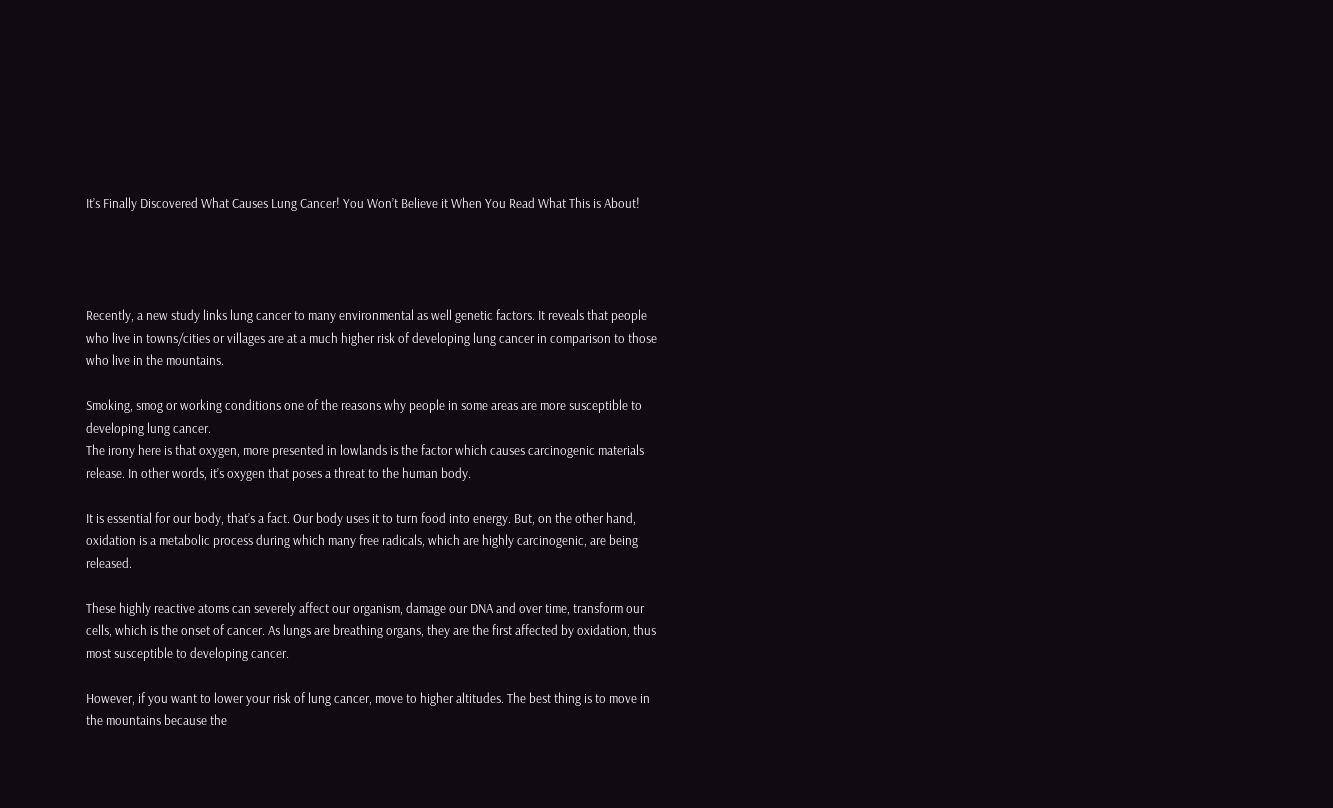It’s Finally Discovered What Causes Lung Cancer! You Won’t Believe it When You Read What This is About!




Recently, a new study links lung cancer to many environmental as well genetic factors. It reveals that people who live in towns/cities or villages are at a much higher risk of developing lung cancer in comparison to those who live in the mountains.

Smoking, smog or working conditions one of the reasons why people in some areas are more susceptible to developing lung cancer.
The irony here is that oxygen, more presented in lowlands is the factor which causes carcinogenic materials release. In other words, it’s oxygen that poses a threat to the human body.

It is essential for our body, that’s a fact. Our body uses it to turn food into energy. But, on the other hand, oxidation is a metabolic process during which many free radicals, which are highly carcinogenic, are being released.

These highly reactive atoms can severely affect our organism, damage our DNA and over time, transform our cells, which is the onset of cancer. As lungs are breathing organs, they are the first affected by oxidation, thus most susceptible to developing cancer.

However, if you want to lower your risk of lung cancer, move to higher altitudes. The best thing is to move in the mountains because the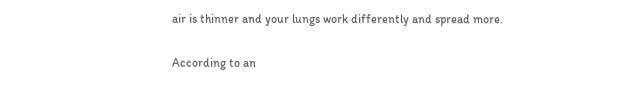air is thinner and your lungs work differently and spread more.

According to an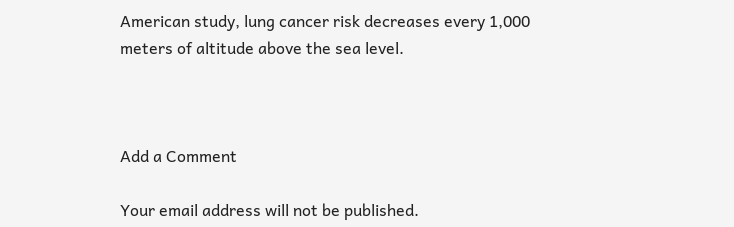American study, lung cancer risk decreases every 1,000 meters of altitude above the sea level.



Add a Comment

Your email address will not be published.